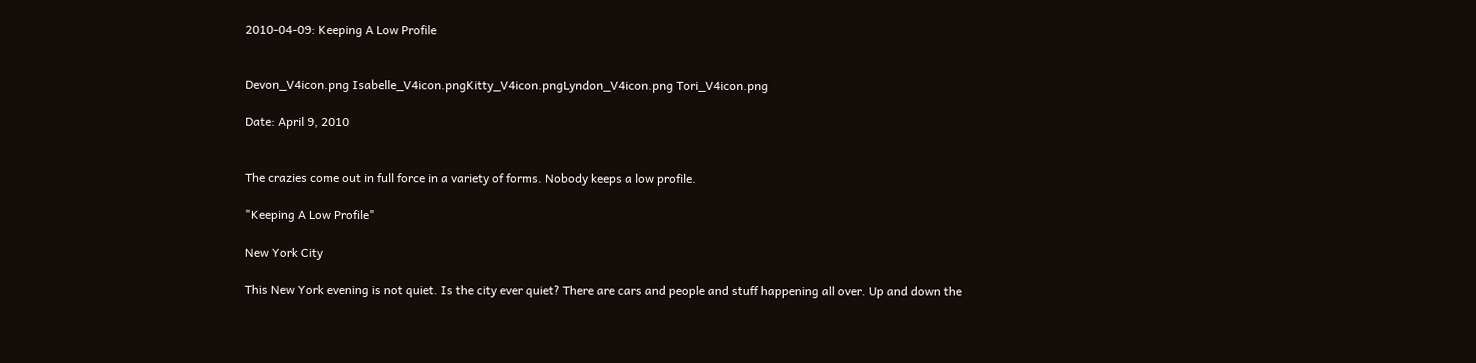2010-04-09: Keeping A Low Profile


Devon_V4icon.png Isabelle_V4icon.pngKitty_V4icon.pngLyndon_V4icon.png Tori_V4icon.png

Date: April 9, 2010


The crazies come out in full force in a variety of forms. Nobody keeps a low profile.

"Keeping A Low Profile"

New York City

This New York evening is not quiet. Is the city ever quiet? There are cars and people and stuff happening all over. Up and down the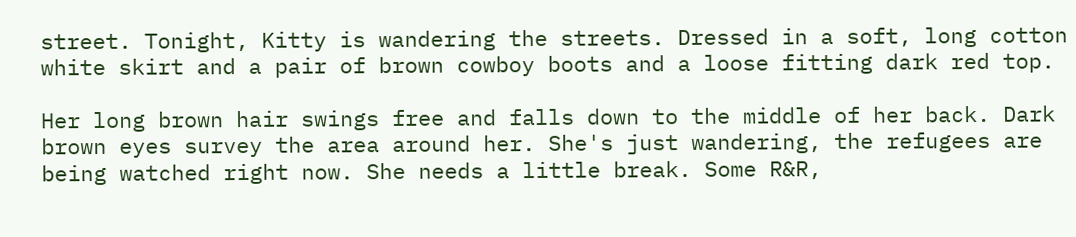street. Tonight, Kitty is wandering the streets. Dressed in a soft, long cotton white skirt and a pair of brown cowboy boots and a loose fitting dark red top.

Her long brown hair swings free and falls down to the middle of her back. Dark brown eyes survey the area around her. She's just wandering, the refugees are being watched right now. She needs a little break. Some R&R,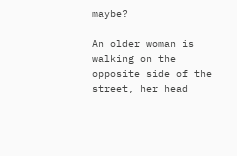maybe?

An older woman is walking on the opposite side of the street, her head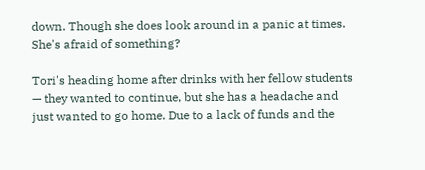down. Though she does look around in a panic at times. She's afraid of something?

Tori's heading home after drinks with her fellow students — they wanted to continue, but she has a headache and just wanted to go home. Due to a lack of funds and the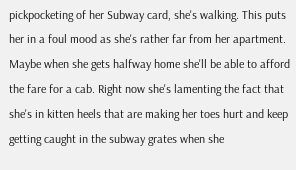pickpocketing of her Subway card, she's walking. This puts her in a foul mood as she's rather far from her apartment. Maybe when she gets halfway home she'll be able to afford the fare for a cab. Right now she's lamenting the fact that she's in kitten heels that are making her toes hurt and keep getting caught in the subway grates when she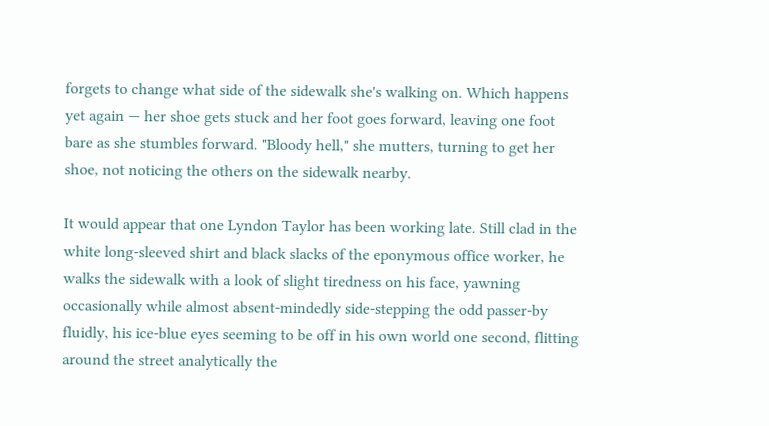forgets to change what side of the sidewalk she's walking on. Which happens yet again — her shoe gets stuck and her foot goes forward, leaving one foot bare as she stumbles forward. "Bloody hell," she mutters, turning to get her shoe, not noticing the others on the sidewalk nearby.

It would appear that one Lyndon Taylor has been working late. Still clad in the white long-sleeved shirt and black slacks of the eponymous office worker, he walks the sidewalk with a look of slight tiredness on his face, yawning occasionally while almost absent-mindedly side-stepping the odd passer-by fluidly, his ice-blue eyes seeming to be off in his own world one second, flitting around the street analytically the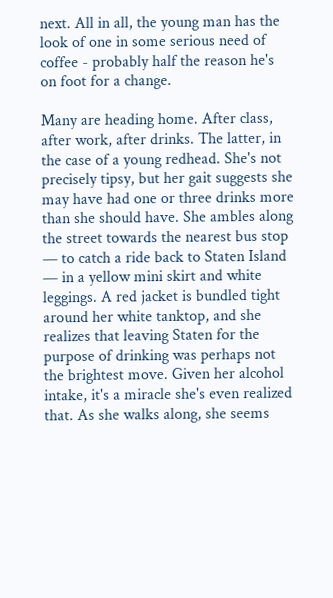next. All in all, the young man has the look of one in some serious need of coffee - probably half the reason he's on foot for a change.

Many are heading home. After class, after work, after drinks. The latter, in the case of a young redhead. She's not precisely tipsy, but her gait suggests she may have had one or three drinks more than she should have. She ambles along the street towards the nearest bus stop — to catch a ride back to Staten Island — in a yellow mini skirt and white leggings. A red jacket is bundled tight around her white tanktop, and she realizes that leaving Staten for the purpose of drinking was perhaps not the brightest move. Given her alcohol intake, it's a miracle she's even realized that. As she walks along, she seems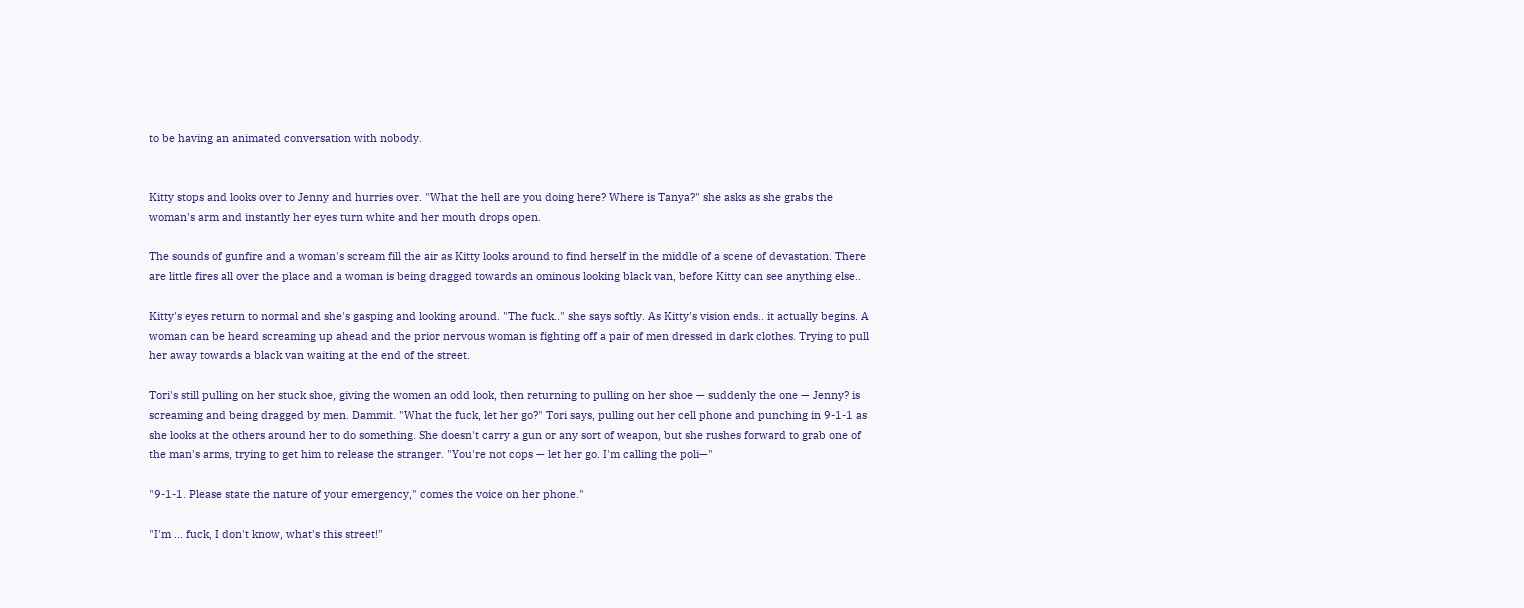to be having an animated conversation with nobody.


Kitty stops and looks over to Jenny and hurries over. "What the hell are you doing here? Where is Tanya?" she asks as she grabs the woman's arm and instantly her eyes turn white and her mouth drops open.

The sounds of gunfire and a woman's scream fill the air as Kitty looks around to find herself in the middle of a scene of devastation. There are little fires all over the place and a woman is being dragged towards an ominous looking black van, before Kitty can see anything else..

Kitty's eyes return to normal and she's gasping and looking around. "The fuck.." she says softly. As Kitty's vision ends.. it actually begins. A woman can be heard screaming up ahead and the prior nervous woman is fighting off a pair of men dressed in dark clothes. Trying to pull her away towards a black van waiting at the end of the street.

Tori's still pulling on her stuck shoe, giving the women an odd look, then returning to pulling on her shoe — suddenly the one — Jenny? is screaming and being dragged by men. Dammit. "What the fuck, let her go?" Tori says, pulling out her cell phone and punching in 9-1-1 as she looks at the others around her to do something. She doesn't carry a gun or any sort of weapon, but she rushes forward to grab one of the man's arms, trying to get him to release the stranger. "You're not cops — let her go. I'm calling the poli—"

"9-1-1. Please state the nature of your emergency," comes the voice on her phone."

"I'm … fuck, I don't know, what's this street!"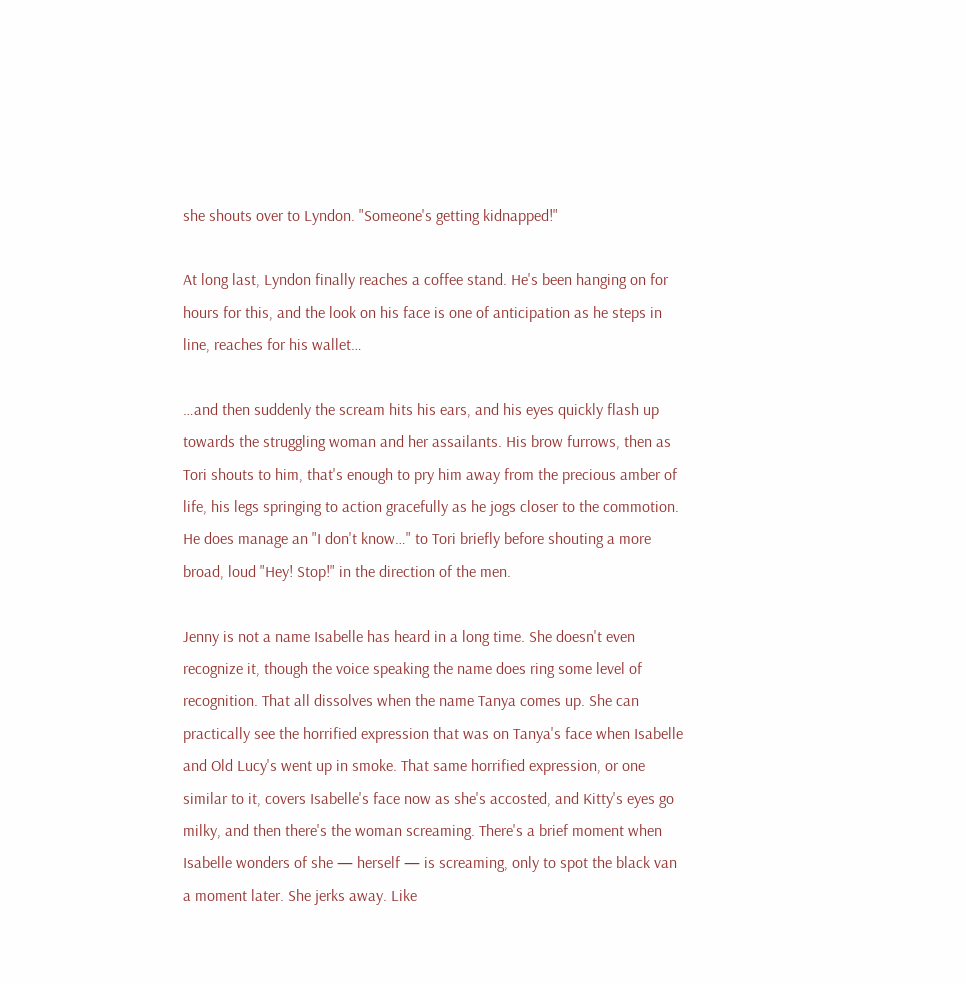she shouts over to Lyndon. "Someone's getting kidnapped!"

At long last, Lyndon finally reaches a coffee stand. He's been hanging on for hours for this, and the look on his face is one of anticipation as he steps in line, reaches for his wallet…

…and then suddenly the scream hits his ears, and his eyes quickly flash up towards the struggling woman and her assailants. His brow furrows, then as Tori shouts to him, that's enough to pry him away from the precious amber of life, his legs springing to action gracefully as he jogs closer to the commotion. He does manage an "I don't know…" to Tori briefly before shouting a more broad, loud "Hey! Stop!" in the direction of the men.

Jenny is not a name Isabelle has heard in a long time. She doesn't even recognize it, though the voice speaking the name does ring some level of recognition. That all dissolves when the name Tanya comes up. She can practically see the horrified expression that was on Tanya's face when Isabelle and Old Lucy's went up in smoke. That same horrified expression, or one similar to it, covers Isabelle's face now as she's accosted, and Kitty's eyes go milky, and then there's the woman screaming. There's a brief moment when Isabelle wonders of she — herself — is screaming, only to spot the black van a moment later. She jerks away. Like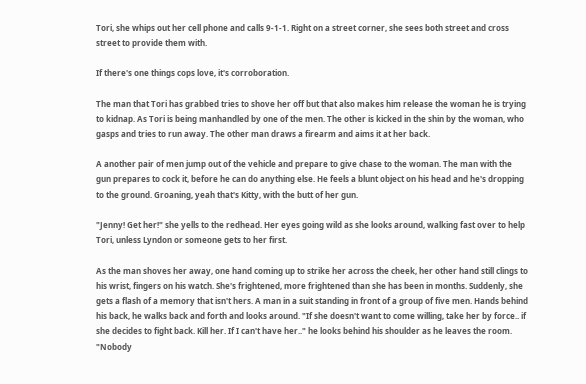Tori, she whips out her cell phone and calls 9-1-1. Right on a street corner, she sees both street and cross street to provide them with.

If there's one things cops love, it's corroboration.

The man that Tori has grabbed tries to shove her off but that also makes him release the woman he is trying to kidnap. As Tori is being manhandled by one of the men. The other is kicked in the shin by the woman, who gasps and tries to run away. The other man draws a firearm and aims it at her back.

A another pair of men jump out of the vehicle and prepare to give chase to the woman. The man with the gun prepares to cock it, before he can do anything else. He feels a blunt object on his head and he's dropping to the ground. Groaning, yeah that's Kitty, with the butt of her gun.

"Jenny! Get her!" she yells to the redhead. Her eyes going wild as she looks around, walking fast over to help Tori, unless Lyndon or someone gets to her first.

As the man shoves her away, one hand coming up to strike her across the cheek, her other hand still clings to his wrist, fingers on his watch. She's frightened, more frightened than she has been in months. Suddenly, she gets a flash of a memory that isn't hers. A man in a suit standing in front of a group of five men. Hands behind his back, he walks back and forth and looks around. "If she doesn't want to come willing, take her by force.. if she decides to fight back. Kill her. If I can't have her.." he looks behind his shoulder as he leaves the room. "Nobody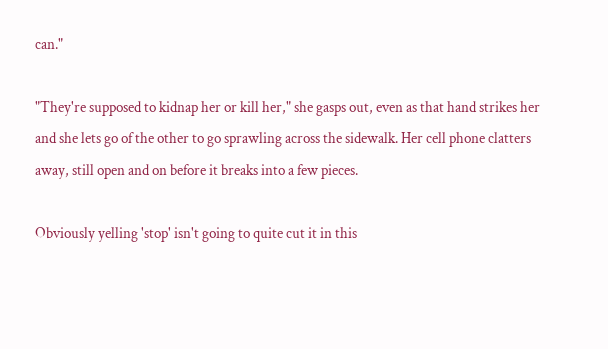can."

"They're supposed to kidnap her or kill her," she gasps out, even as that hand strikes her and she lets go of the other to go sprawling across the sidewalk. Her cell phone clatters away, still open and on before it breaks into a few pieces.

Obviously yelling 'stop' isn't going to quite cut it in this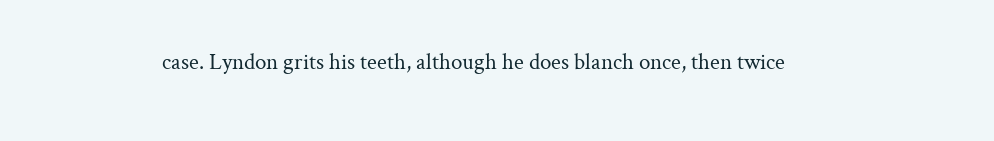case. Lyndon grits his teeth, although he does blanch once, then twice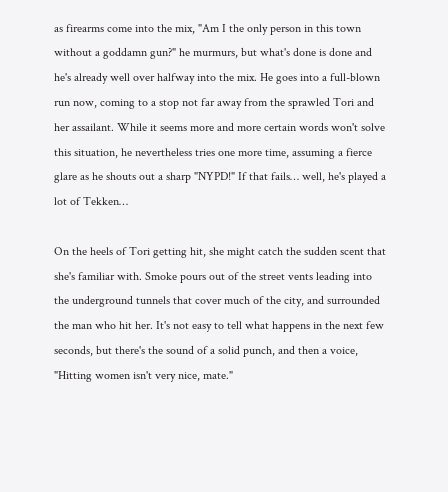as firearms come into the mix, "Am I the only person in this town without a goddamn gun?" he murmurs, but what's done is done and he's already well over halfway into the mix. He goes into a full-blown run now, coming to a stop not far away from the sprawled Tori and her assailant. While it seems more and more certain words won't solve this situation, he nevertheless tries one more time, assuming a fierce glare as he shouts out a sharp "NYPD!" If that fails… well, he's played a lot of Tekken…

On the heels of Tori getting hit, she might catch the sudden scent that she's familiar with. Smoke pours out of the street vents leading into the underground tunnels that cover much of the city, and surrounded the man who hit her. It's not easy to tell what happens in the next few seconds, but there's the sound of a solid punch, and then a voice, "Hitting women isn't very nice, mate."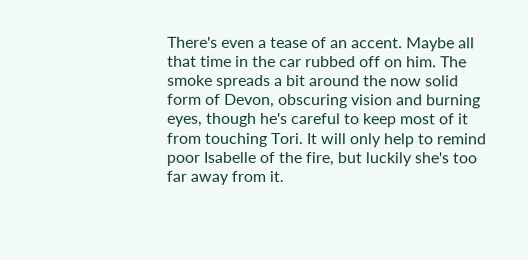There's even a tease of an accent. Maybe all that time in the car rubbed off on him. The smoke spreads a bit around the now solid form of Devon, obscuring vision and burning eyes, though he's careful to keep most of it from touching Tori. It will only help to remind poor Isabelle of the fire, but luckily she's too far away from it.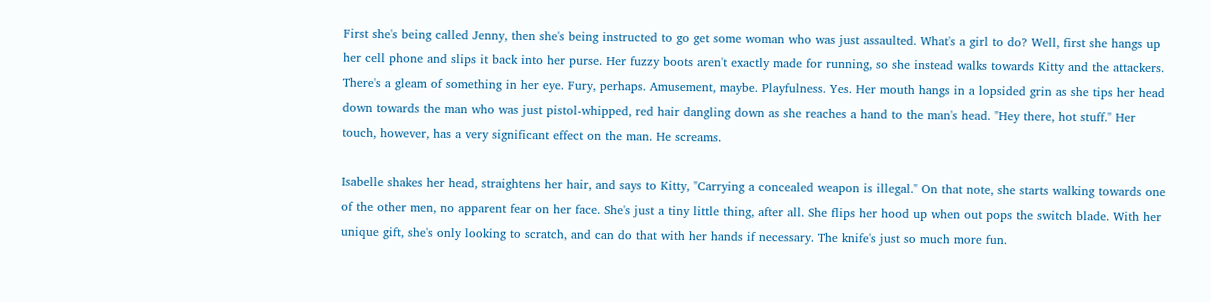First she's being called Jenny, then she's being instructed to go get some woman who was just assaulted. What's a girl to do? Well, first she hangs up her cell phone and slips it back into her purse. Her fuzzy boots aren't exactly made for running, so she instead walks towards Kitty and the attackers. There's a gleam of something in her eye. Fury, perhaps. Amusement, maybe. Playfulness. Yes. Her mouth hangs in a lopsided grin as she tips her head down towards the man who was just pistol-whipped, red hair dangling down as she reaches a hand to the man's head. "Hey there, hot stuff." Her touch, however, has a very significant effect on the man. He screams.

Isabelle shakes her head, straightens her hair, and says to Kitty, "Carrying a concealed weapon is illegal." On that note, she starts walking towards one of the other men, no apparent fear on her face. She's just a tiny little thing, after all. She flips her hood up when out pops the switch blade. With her unique gift, she's only looking to scratch, and can do that with her hands if necessary. The knife's just so much more fun.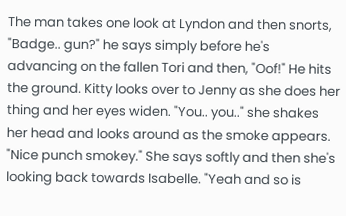The man takes one look at Lyndon and then snorts, "Badge.. gun?" he says simply before he's advancing on the fallen Tori and then, "Oof!" He hits the ground. Kitty looks over to Jenny as she does her thing and her eyes widen. "You.. you.." she shakes her head and looks around as the smoke appears. "Nice punch smokey." She says softly and then she's looking back towards Isabelle. "Yeah and so is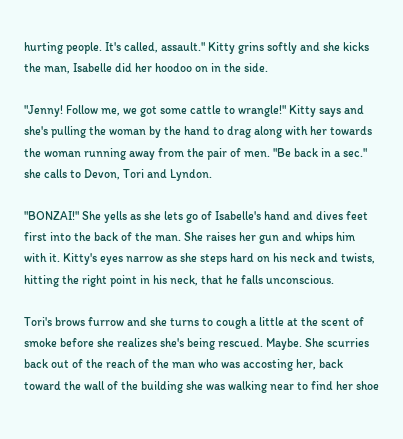hurting people. It's called, assault." Kitty grins softly and she kicks the man, Isabelle did her hoodoo on in the side.

"Jenny! Follow me, we got some cattle to wrangle!" Kitty says and she's pulling the woman by the hand to drag along with her towards the woman running away from the pair of men. "Be back in a sec." she calls to Devon, Tori and Lyndon.

"BONZAI!" She yells as she lets go of Isabelle's hand and dives feet first into the back of the man. She raises her gun and whips him with it. Kitty's eyes narrow as she steps hard on his neck and twists, hitting the right point in his neck, that he falls unconscious.

Tori's brows furrow and she turns to cough a little at the scent of smoke before she realizes she's being rescued. Maybe. She scurries back out of the reach of the man who was accosting her, back toward the wall of the building she was walking near to find her shoe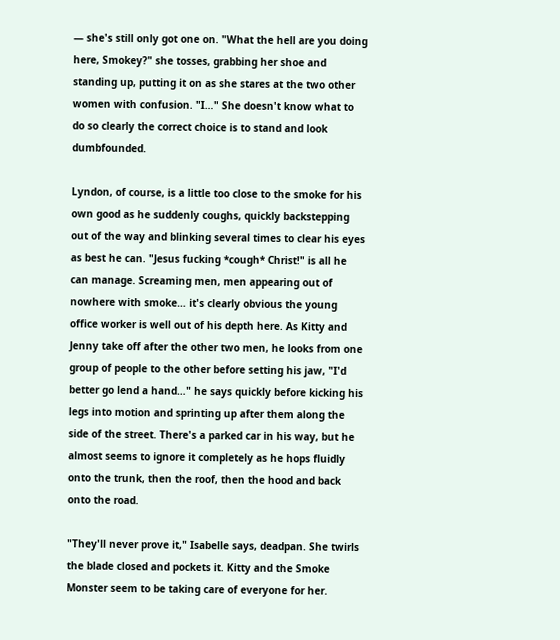— she's still only got one on. "What the hell are you doing here, Smokey?" she tosses, grabbing her shoe and standing up, putting it on as she stares at the two other women with confusion. "I…" She doesn't know what to do so clearly the correct choice is to stand and look dumbfounded.

Lyndon, of course, is a little too close to the smoke for his own good as he suddenly coughs, quickly backstepping out of the way and blinking several times to clear his eyes as best he can. "Jesus fucking *cough* Christ!" is all he can manage. Screaming men, men appearing out of nowhere with smoke… it's clearly obvious the young office worker is well out of his depth here. As Kitty and Jenny take off after the other two men, he looks from one group of people to the other before setting his jaw, "I'd better go lend a hand…" he says quickly before kicking his legs into motion and sprinting up after them along the side of the street. There's a parked car in his way, but he almost seems to ignore it completely as he hops fluidly onto the trunk, then the roof, then the hood and back onto the road.

"They'll never prove it," Isabelle says, deadpan. She twirls the blade closed and pockets it. Kitty and the Smoke Monster seem to be taking care of everyone for her.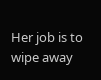Her job is to wipe away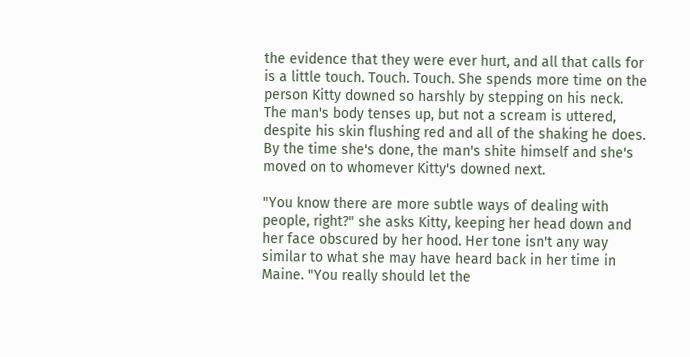the evidence that they were ever hurt, and all that calls for is a little touch. Touch. Touch. She spends more time on the person Kitty downed so harshly by stepping on his neck. The man's body tenses up, but not a scream is uttered, despite his skin flushing red and all of the shaking he does. By the time she's done, the man's shite himself and she's moved on to whomever Kitty's downed next.

"You know there are more subtle ways of dealing with people, right?" she asks Kitty, keeping her head down and her face obscured by her hood. Her tone isn't any way similar to what she may have heard back in her time in Maine. "You really should let the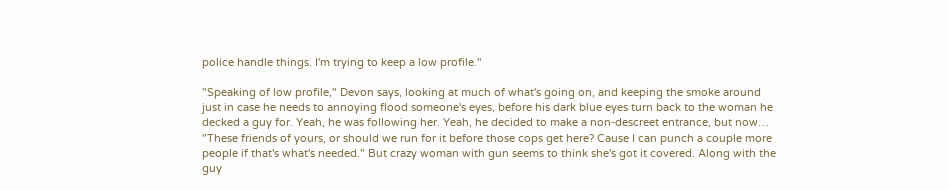police handle things. I'm trying to keep a low profile."

"Speaking of low profile," Devon says, looking at much of what's going on, and keeping the smoke around just in case he needs to annoying flood someone's eyes, before his dark blue eyes turn back to the woman he decked a guy for. Yeah, he was following her. Yeah, he decided to make a non-descreet entrance, but now… "These friends of yours, or should we run for it before those cops get here? Cause I can punch a couple more people if that's what's needed." But crazy woman with gun seems to think she's got it covered. Along with the guy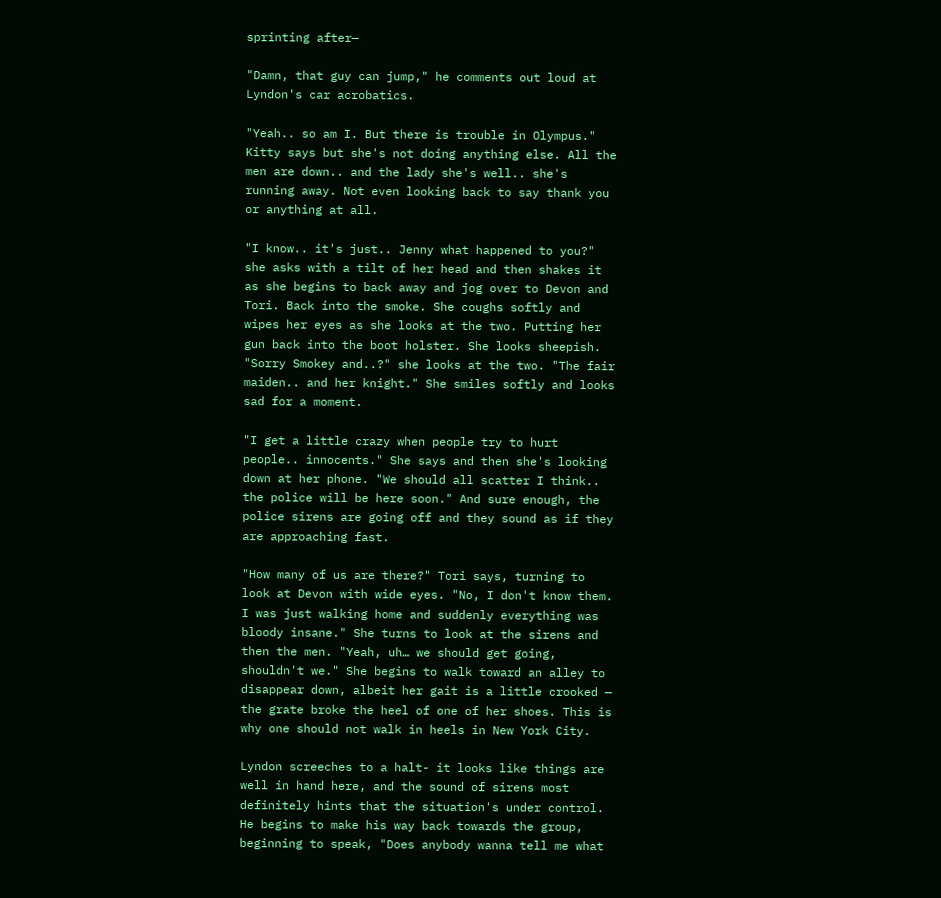sprinting after—

"Damn, that guy can jump," he comments out loud at Lyndon's car acrobatics.

"Yeah.. so am I. But there is trouble in Olympus." Kitty says but she's not doing anything else. All the men are down.. and the lady she's well.. she's running away. Not even looking back to say thank you or anything at all.

"I know.. it's just.. Jenny what happened to you?" she asks with a tilt of her head and then shakes it as she begins to back away and jog over to Devon and Tori. Back into the smoke. She coughs softly and wipes her eyes as she looks at the two. Putting her gun back into the boot holster. She looks sheepish. "Sorry Smokey and..?" she looks at the two. "The fair maiden.. and her knight." She smiles softly and looks sad for a moment.

"I get a little crazy when people try to hurt people.. innocents." She says and then she's looking down at her phone. "We should all scatter I think.. the police will be here soon." And sure enough, the police sirens are going off and they sound as if they are approaching fast.

"How many of us are there?" Tori says, turning to look at Devon with wide eyes. "No, I don't know them. I was just walking home and suddenly everything was bloody insane." She turns to look at the sirens and then the men. "Yeah, uh… we should get going, shouldn't we." She begins to walk toward an alley to disappear down, albeit her gait is a little crooked — the grate broke the heel of one of her shoes. This is why one should not walk in heels in New York City.

Lyndon screeches to a halt- it looks like things are well in hand here, and the sound of sirens most definitely hints that the situation's under control. He begins to make his way back towards the group, beginning to speak, "Does anybody wanna tell me what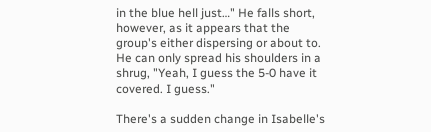in the blue hell just…" He falls short, however, as it appears that the group's either dispersing or about to. He can only spread his shoulders in a shrug, "Yeah, I guess the 5-0 have it covered. I guess."

There's a sudden change in Isabelle's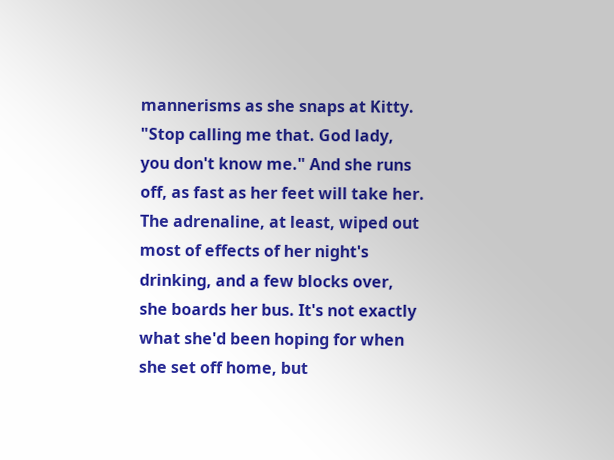mannerisms as she snaps at Kitty. "Stop calling me that. God lady, you don't know me." And she runs off, as fast as her feet will take her. The adrenaline, at least, wiped out most of effects of her night's drinking, and a few blocks over, she boards her bus. It's not exactly what she'd been hoping for when she set off home, but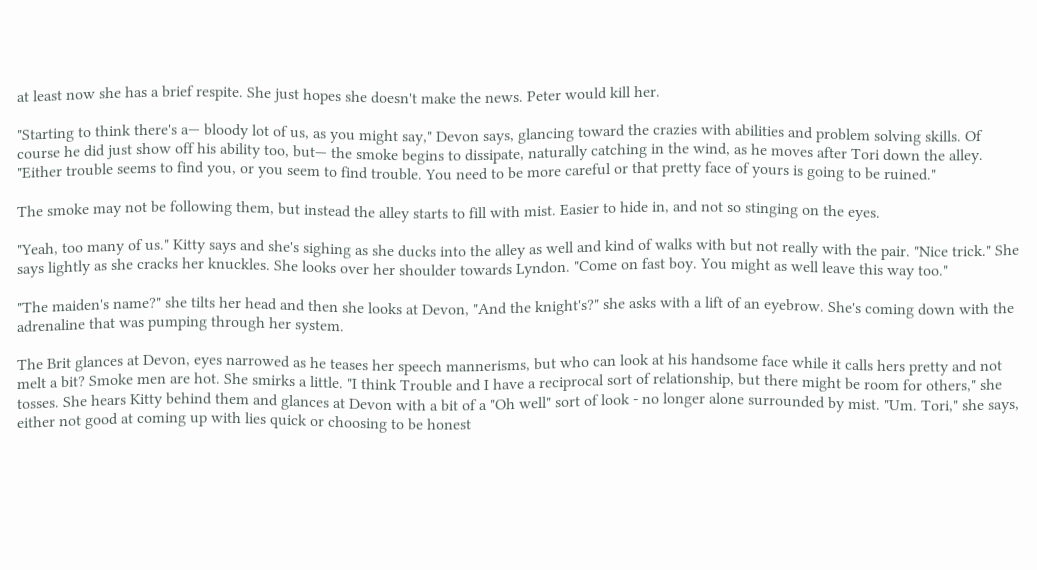at least now she has a brief respite. She just hopes she doesn't make the news. Peter would kill her.

"Starting to think there's a— bloody lot of us, as you might say," Devon says, glancing toward the crazies with abilities and problem solving skills. Of course he did just show off his ability too, but— the smoke begins to dissipate, naturally catching in the wind, as he moves after Tori down the alley. "Either trouble seems to find you, or you seem to find trouble. You need to be more careful or that pretty face of yours is going to be ruined."

The smoke may not be following them, but instead the alley starts to fill with mist. Easier to hide in, and not so stinging on the eyes.

"Yeah, too many of us." Kitty says and she's sighing as she ducks into the alley as well and kind of walks with but not really with the pair. "Nice trick." She says lightly as she cracks her knuckles. She looks over her shoulder towards Lyndon. "Come on fast boy. You might as well leave this way too."

"The maiden's name?" she tilts her head and then she looks at Devon, "And the knight's?" she asks with a lift of an eyebrow. She's coming down with the adrenaline that was pumping through her system.

The Brit glances at Devon, eyes narrowed as he teases her speech mannerisms, but who can look at his handsome face while it calls hers pretty and not melt a bit? Smoke men are hot. She smirks a little. "I think Trouble and I have a reciprocal sort of relationship, but there might be room for others," she tosses. She hears Kitty behind them and glances at Devon with a bit of a "Oh well" sort of look - no longer alone surrounded by mist. "Um. Tori," she says, either not good at coming up with lies quick or choosing to be honest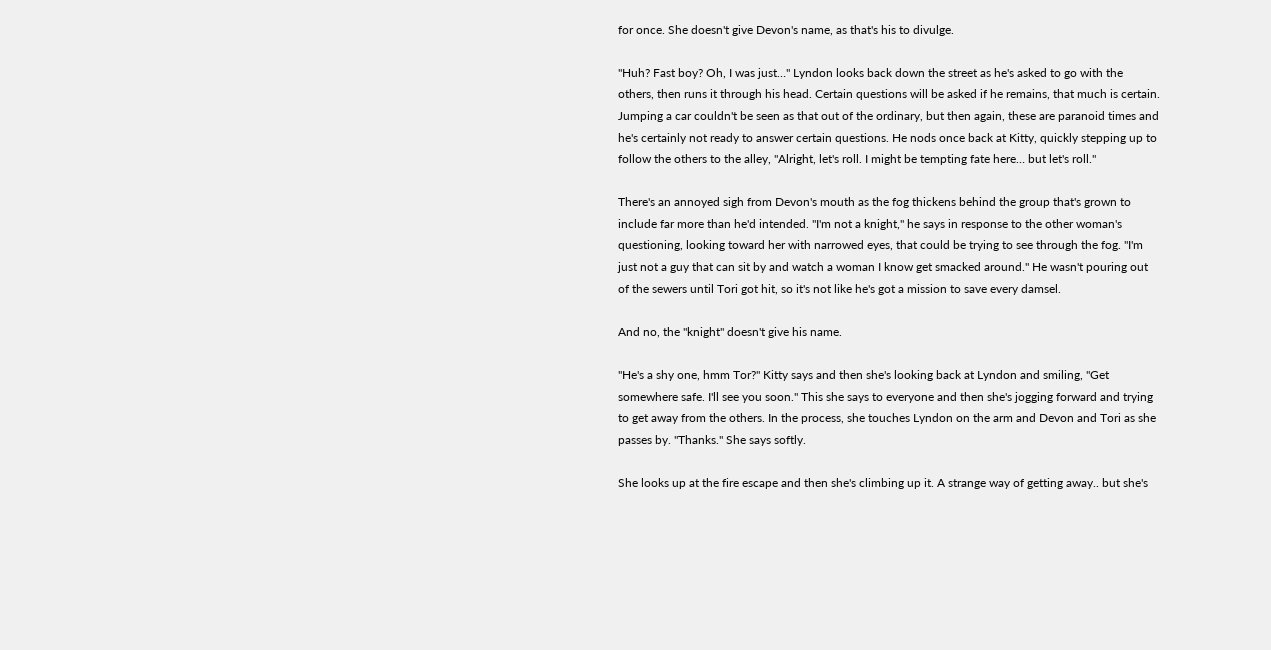for once. She doesn't give Devon's name, as that's his to divulge.

"Huh? Fast boy? Oh, I was just…" Lyndon looks back down the street as he's asked to go with the others, then runs it through his head. Certain questions will be asked if he remains, that much is certain. Jumping a car couldn't be seen as that out of the ordinary, but then again, these are paranoid times and he's certainly not ready to answer certain questions. He nods once back at Kitty, quickly stepping up to follow the others to the alley, "Alright, let's roll. I might be tempting fate here… but let's roll."

There's an annoyed sigh from Devon's mouth as the fog thickens behind the group that's grown to include far more than he'd intended. "I'm not a knight," he says in response to the other woman's questioning, looking toward her with narrowed eyes, that could be trying to see through the fog. "I'm just not a guy that can sit by and watch a woman I know get smacked around." He wasn't pouring out of the sewers until Tori got hit, so it's not like he's got a mission to save every damsel.

And no, the "knight" doesn't give his name.

"He's a shy one, hmm Tor?" Kitty says and then she's looking back at Lyndon and smiling, "Get somewhere safe. I'll see you soon." This she says to everyone and then she's jogging forward and trying to get away from the others. In the process, she touches Lyndon on the arm and Devon and Tori as she passes by. "Thanks." She says softly.

She looks up at the fire escape and then she's climbing up it. A strange way of getting away.. but she's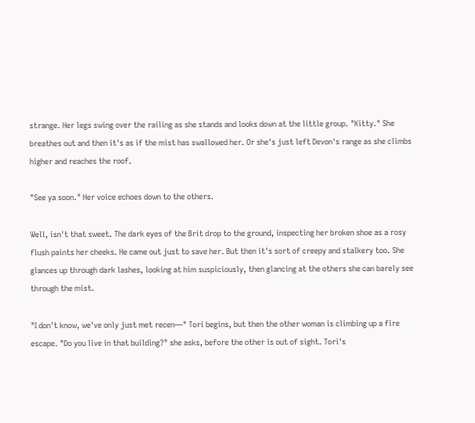strange. Her legs swing over the railing as she stands and looks down at the little group. "Kitty." She breathes out and then it's as if the mist has swallowed her. Or she's just left Devon's range as she climbs higher and reaches the roof.

"See ya soon." Her voice echoes down to the others.

Well, isn't that sweet. The dark eyes of the Brit drop to the ground, inspecting her broken shoe as a rosy flush paints her cheeks. He came out just to save her. But then it's sort of creepy and stalkery too. She glances up through dark lashes, looking at him suspiciously, then glancing at the others she can barely see through the mist.

"I don't know, we've only just met recen—" Tori begins, but then the other woman is climbing up a fire escape. "Do you live in that building?" she asks, before the other is out of sight. Tori's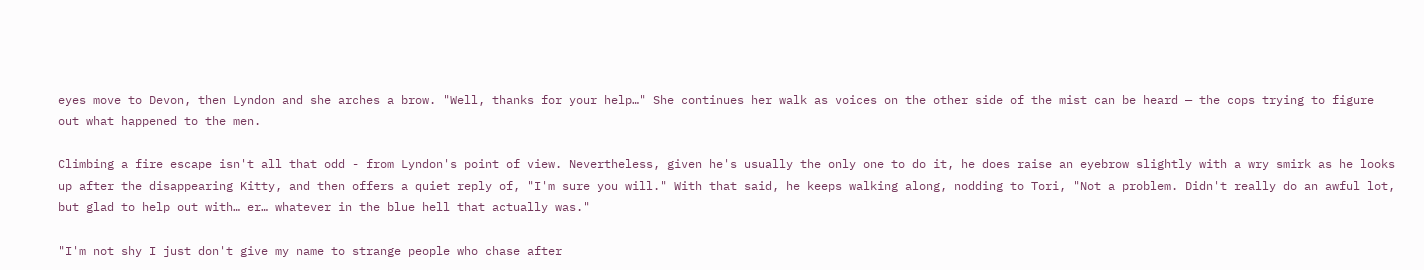eyes move to Devon, then Lyndon and she arches a brow. "Well, thanks for your help…" She continues her walk as voices on the other side of the mist can be heard — the cops trying to figure out what happened to the men.

Climbing a fire escape isn't all that odd - from Lyndon's point of view. Nevertheless, given he's usually the only one to do it, he does raise an eyebrow slightly with a wry smirk as he looks up after the disappearing Kitty, and then offers a quiet reply of, "I'm sure you will." With that said, he keeps walking along, nodding to Tori, "Not a problem. Didn't really do an awful lot, but glad to help out with… er… whatever in the blue hell that actually was."

"I'm not shy I just don't give my name to strange people who chase after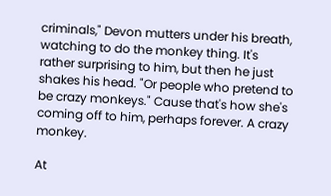criminals," Devon mutters under his breath, watching to do the monkey thing. It's rather surprising to him, but then he just shakes his head. "Or people who pretend to be crazy monkeys." Cause that's how she's coming off to him, perhaps forever. A crazy monkey.

At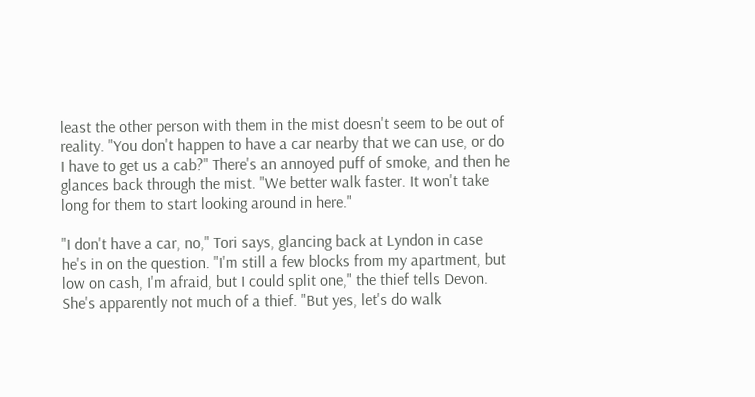least the other person with them in the mist doesn't seem to be out of reality. "You don't happen to have a car nearby that we can use, or do I have to get us a cab?" There's an annoyed puff of smoke, and then he glances back through the mist. "We better walk faster. It won't take long for them to start looking around in here."

"I don't have a car, no," Tori says, glancing back at Lyndon in case he's in on the question. "I'm still a few blocks from my apartment, but low on cash, I'm afraid, but I could split one," the thief tells Devon. She's apparently not much of a thief. "But yes, let's do walk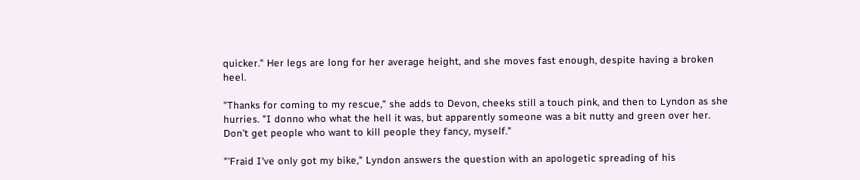quicker." Her legs are long for her average height, and she moves fast enough, despite having a broken heel.

"Thanks for coming to my rescue," she adds to Devon, cheeks still a touch pink, and then to Lyndon as she hurries. "I donno who what the hell it was, but apparently someone was a bit nutty and green over her. Don't get people who want to kill people they fancy, myself."

"'Fraid I've only got my bike," Lyndon answers the question with an apologetic spreading of his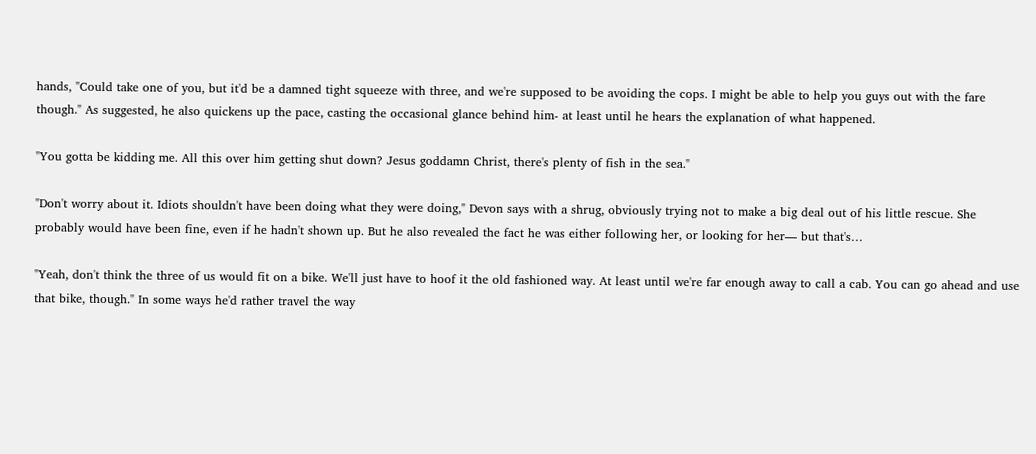hands, "Could take one of you, but it'd be a damned tight squeeze with three, and we're supposed to be avoiding the cops. I might be able to help you guys out with the fare though." As suggested, he also quickens up the pace, casting the occasional glance behind him- at least until he hears the explanation of what happened.

"You gotta be kidding me. All this over him getting shut down? Jesus goddamn Christ, there's plenty of fish in the sea."

"Don't worry about it. Idiots shouldn't have been doing what they were doing," Devon says with a shrug, obviously trying not to make a big deal out of his little rescue. She probably would have been fine, even if he hadn't shown up. But he also revealed the fact he was either following her, or looking for her— but that's…

"Yeah, don't think the three of us would fit on a bike. We'll just have to hoof it the old fashioned way. At least until we're far enough away to call a cab. You can go ahead and use that bike, though." In some ways he'd rather travel the way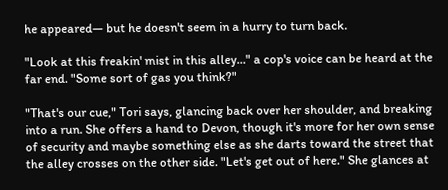he appeared— but he doesn't seem in a hurry to turn back.

"Look at this freakin' mist in this alley…" a cop's voice can be heard at the far end. "Some sort of gas you think?"

"That's our cue," Tori says, glancing back over her shoulder, and breaking into a run. She offers a hand to Devon, though it's more for her own sense of security and maybe something else as she darts toward the street that the alley crosses on the other side. "Let's get out of here." She glances at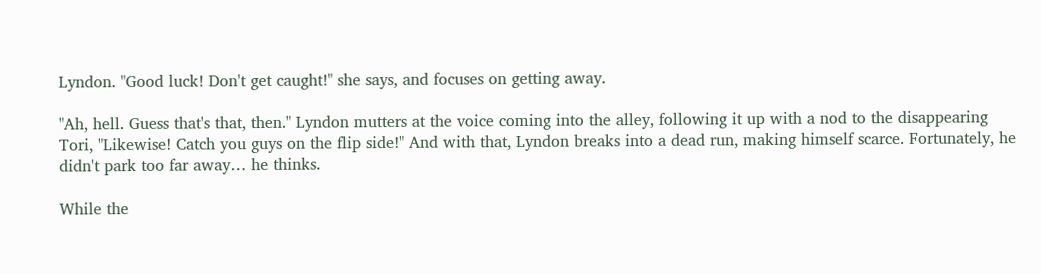Lyndon. "Good luck! Don't get caught!" she says, and focuses on getting away.

"Ah, hell. Guess that's that, then." Lyndon mutters at the voice coming into the alley, following it up with a nod to the disappearing Tori, "Likewise! Catch you guys on the flip side!" And with that, Lyndon breaks into a dead run, making himself scarce. Fortunately, he didn't park too far away… he thinks.

While the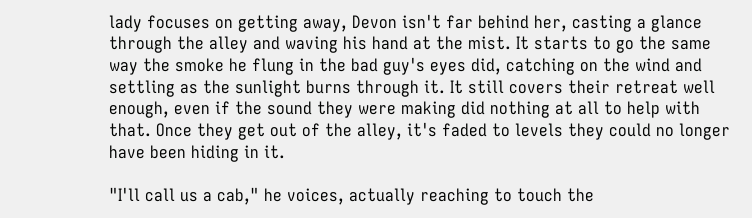lady focuses on getting away, Devon isn't far behind her, casting a glance through the alley and waving his hand at the mist. It starts to go the same way the smoke he flung in the bad guy's eyes did, catching on the wind and settling as the sunlight burns through it. It still covers their retreat well enough, even if the sound they were making did nothing at all to help with that. Once they get out of the alley, it's faded to levels they could no longer have been hiding in it.

"I'll call us a cab," he voices, actually reaching to touch the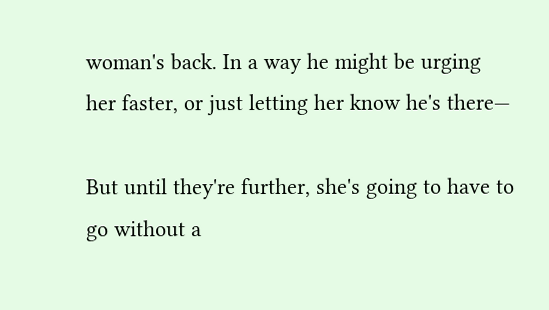woman's back. In a way he might be urging her faster, or just letting her know he's there—

But until they're further, she's going to have to go without a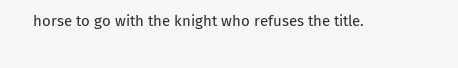horse to go with the knight who refuses the title.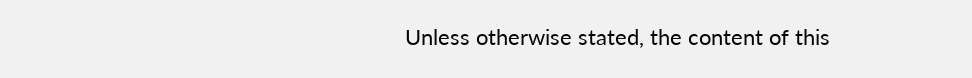Unless otherwise stated, the content of this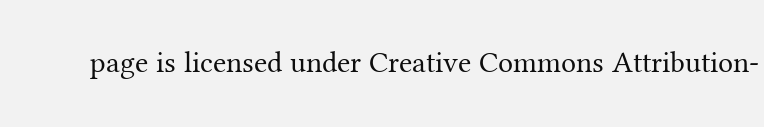page is licensed under Creative Commons Attribution-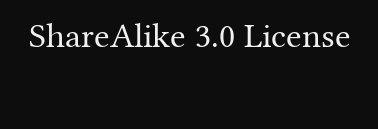ShareAlike 3.0 License